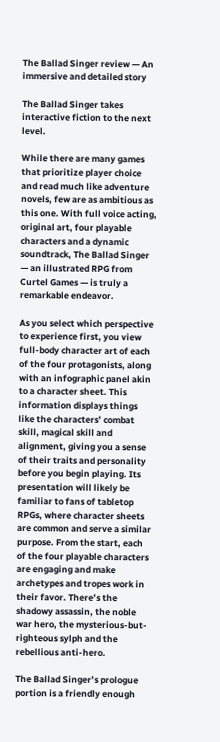The Ballad Singer review — An immersive and detailed story

The Ballad Singer takes interactive fiction to the next level.

While there are many games that prioritize player choice and read much like adventure novels, few are as ambitious as this one. With full voice acting, original art, four playable characters and a dynamic soundtrack, The Ballad Singer — an illustrated RPG from Curtel Games — is truly a remarkable endeavor.

As you select which perspective to experience first, you view full-body character art of each of the four protagonists, along with an infographic panel akin to a character sheet. This information displays things like the characters’ combat skill, magical skill and alignment, giving you a sense of their traits and personality before you begin playing. Its presentation will likely be familiar to fans of tabletop RPGs, where character sheets are common and serve a similar purpose. From the start, each of the four playable characters are engaging and make archetypes and tropes work in their favor. There’s the shadowy assassin, the noble war hero, the mysterious-but-righteous sylph and the rebellious anti-hero.

The Ballad Singer’s prologue portion is a friendly enough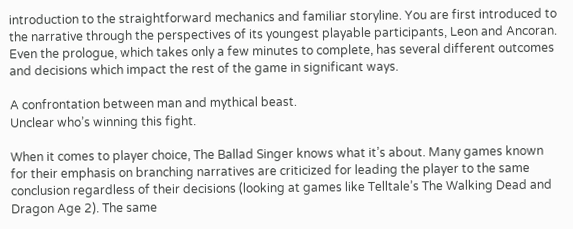introduction to the straightforward mechanics and familiar storyline. You are first introduced to the narrative through the perspectives of its youngest playable participants, Leon and Ancoran. Even the prologue, which takes only a few minutes to complete, has several different outcomes and decisions which impact the rest of the game in significant ways.

A confrontation between man and mythical beast.
Unclear who’s winning this fight.

When it comes to player choice, The Ballad Singer knows what it’s about. Many games known for their emphasis on branching narratives are criticized for leading the player to the same conclusion regardless of their decisions (looking at games like Telltale’s The Walking Dead and Dragon Age 2). The same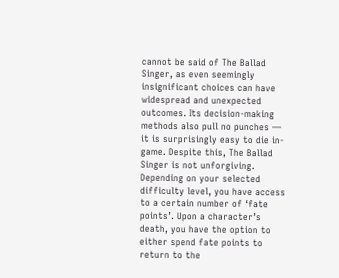cannot be said of The Ballad Singer, as even seemingly insignificant choices can have widespread and unexpected outcomes. Its decision-making methods also pull no punches — it is surprisingly easy to die in-game. Despite this, The Ballad Singer is not unforgiving. Depending on your selected difficulty level, you have access to a certain number of ‘fate points’. Upon a character’s death, you have the option to either spend fate points to return to the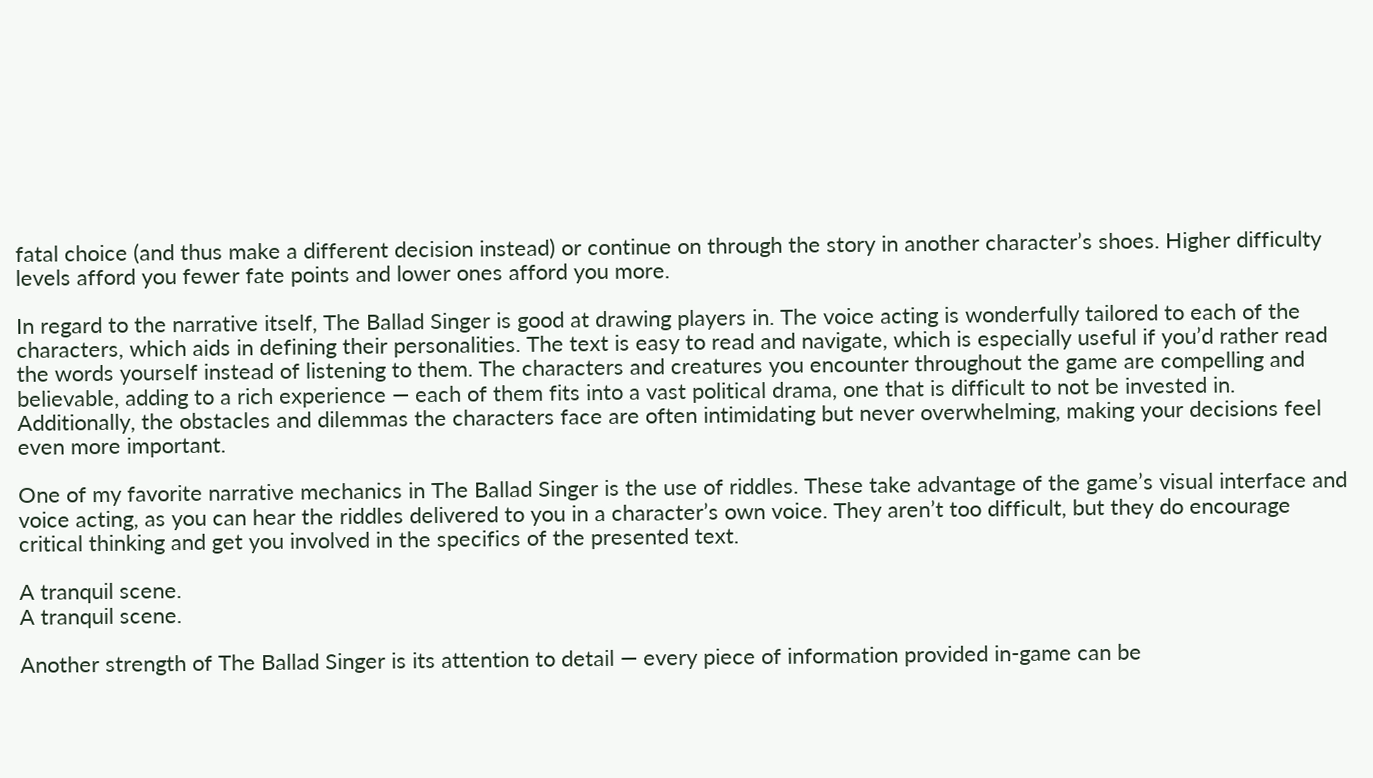fatal choice (and thus make a different decision instead) or continue on through the story in another character’s shoes. Higher difficulty levels afford you fewer fate points and lower ones afford you more.

In regard to the narrative itself, The Ballad Singer is good at drawing players in. The voice acting is wonderfully tailored to each of the characters, which aids in defining their personalities. The text is easy to read and navigate, which is especially useful if you’d rather read the words yourself instead of listening to them. The characters and creatures you encounter throughout the game are compelling and believable, adding to a rich experience — each of them fits into a vast political drama, one that is difficult to not be invested in. Additionally, the obstacles and dilemmas the characters face are often intimidating but never overwhelming, making your decisions feel even more important.

One of my favorite narrative mechanics in The Ballad Singer is the use of riddles. These take advantage of the game’s visual interface and voice acting, as you can hear the riddles delivered to you in a character’s own voice. They aren’t too difficult, but they do encourage critical thinking and get you involved in the specifics of the presented text.

A tranquil scene.
A tranquil scene.

Another strength of The Ballad Singer is its attention to detail — every piece of information provided in-game can be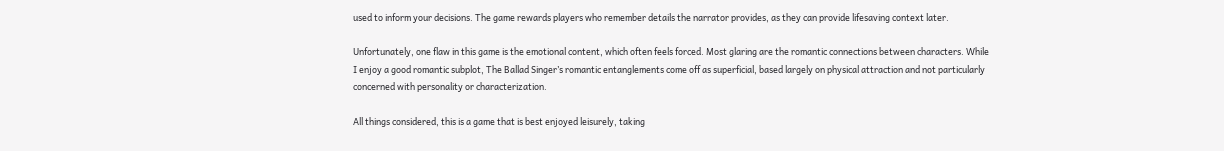used to inform your decisions. The game rewards players who remember details the narrator provides, as they can provide lifesaving context later.

Unfortunately, one flaw in this game is the emotional content, which often feels forced. Most glaring are the romantic connections between characters. While I enjoy a good romantic subplot, The Ballad Singer’s romantic entanglements come off as superficial, based largely on physical attraction and not particularly concerned with personality or characterization.

All things considered, this is a game that is best enjoyed leisurely, taking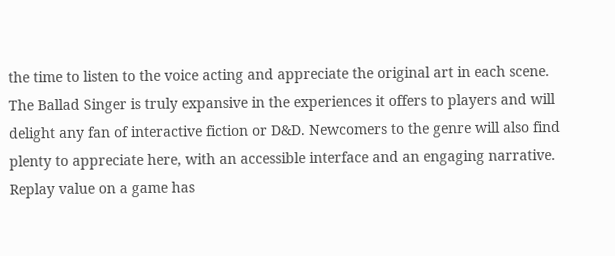the time to listen to the voice acting and appreciate the original art in each scene. The Ballad Singer is truly expansive in the experiences it offers to players and will delight any fan of interactive fiction or D&D. Newcomers to the genre will also find plenty to appreciate here, with an accessible interface and an engaging narrative. Replay value on a game has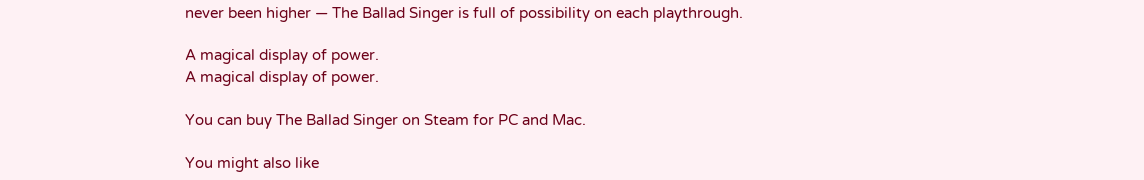never been higher — The Ballad Singer is full of possibility on each playthrough.

A magical display of power.
A magical display of power.

You can buy The Ballad Singer on Steam for PC and Mac.

You might also like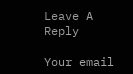Leave A Reply

Your email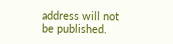address will not be published.